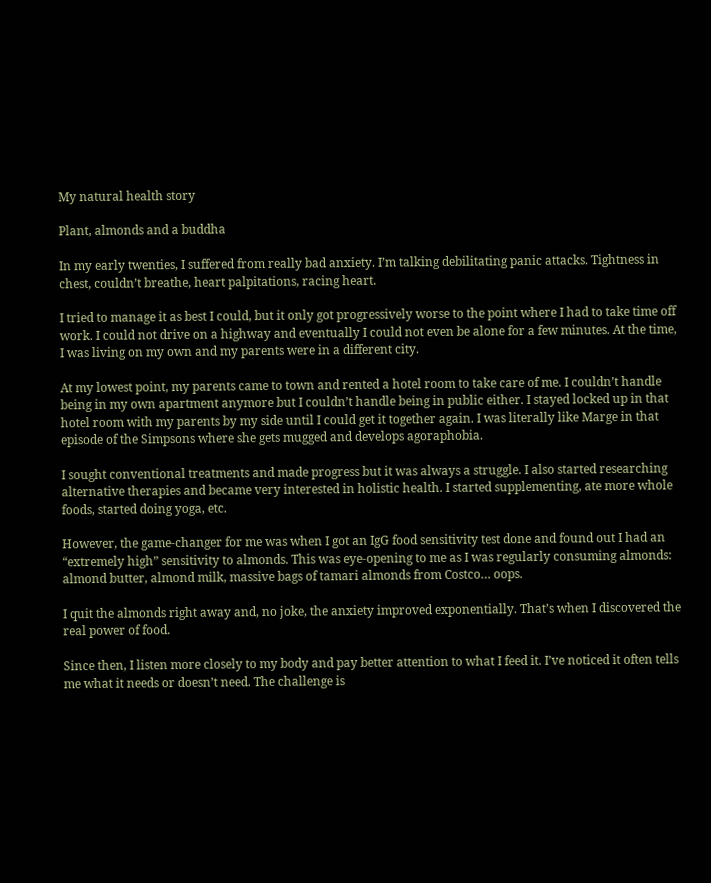My natural health story

Plant, almonds and a buddha

In my early twenties, I suffered from really bad anxiety. I’m talking debilitating panic attacks. Tightness in chest, couldn’t breathe, heart palpitations, racing heart.

I tried to manage it as best I could, but it only got progressively worse to the point where I had to take time off work. I could not drive on a highway and eventually I could not even be alone for a few minutes. At the time, I was living on my own and my parents were in a different city.

At my lowest point, my parents came to town and rented a hotel room to take care of me. I couldn’t handle being in my own apartment anymore but I couldn’t handle being in public either. I stayed locked up in that hotel room with my parents by my side until I could get it together again. I was literally like Marge in that episode of the Simpsons where she gets mugged and develops agoraphobia.

I sought conventional treatments and made progress but it was always a struggle. I also started researching alternative therapies and became very interested in holistic health. I started supplementing, ate more whole foods, started doing yoga, etc.

However, the game-changer for me was when I got an IgG food sensitivity test done and found out I had an “extremely high” sensitivity to almonds. This was eye-opening to me as I was regularly consuming almonds: almond butter, almond milk, massive bags of tamari almonds from Costco… oops.

I quit the almonds right away and, no joke, the anxiety improved exponentially. That’s when I discovered the real power of food.

Since then, I listen more closely to my body and pay better attention to what I feed it. I’ve noticed it often tells me what it needs or doesn’t need. The challenge is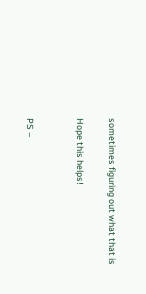sometimes figuring out what that is

Hope this helps!


PS –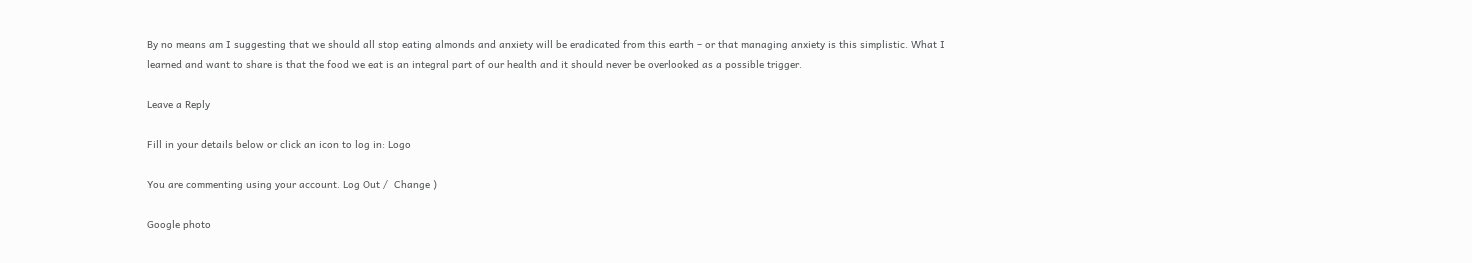By no means am I suggesting that we should all stop eating almonds and anxiety will be eradicated from this earth – or that managing anxiety is this simplistic. What I learned and want to share is that the food we eat is an integral part of our health and it should never be overlooked as a possible trigger.

Leave a Reply

Fill in your details below or click an icon to log in: Logo

You are commenting using your account. Log Out /  Change )

Google photo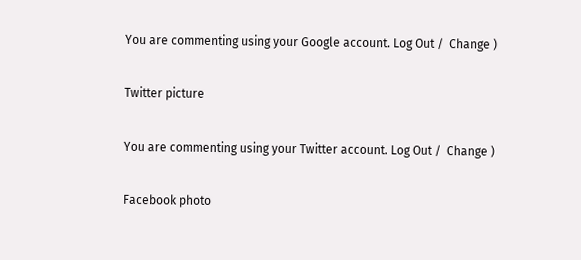You are commenting using your Google account. Log Out /  Change )

Twitter picture

You are commenting using your Twitter account. Log Out /  Change )

Facebook photo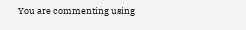You are commenting using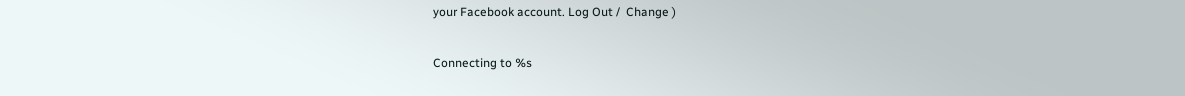your Facebook account. Log Out /  Change )

Connecting to %s